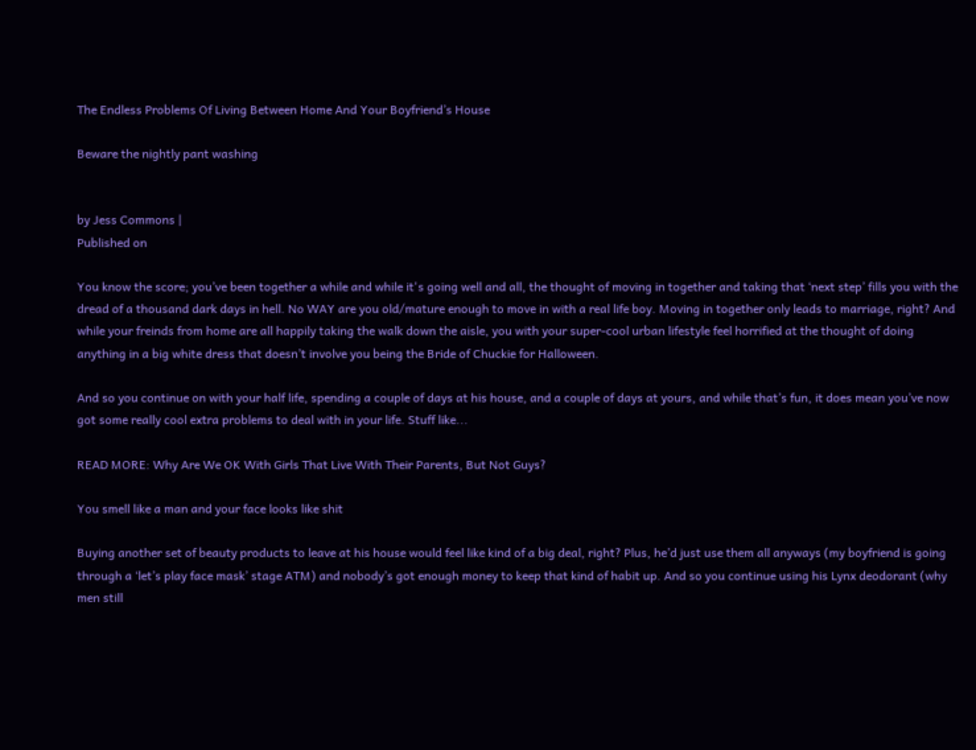The Endless Problems Of Living Between Home And Your Boyfriend’s House

Beware the nightly pant washing


by Jess Commons |
Published on

You know the score; you’ve been together a while and while it's going well and all, the thought of moving in together and taking that ‘next step’ fills you with the dread of a thousand dark days in hell. No WAY are you old/mature enough to move in with a real life boy. Moving in together only leads to marriage, right? And while your freinds from home are all happily taking the walk down the aisle, you with your super-cool urban lifestyle feel horrified at the thought of doing anything in a big white dress that doesn’t involve you being the Bride of Chuckie for Halloween.

And so you continue on with your half life, spending a couple of days at his house, and a couple of days at yours, and while that’s fun, it does mean you’ve now got some really cool extra problems to deal with in your life. Stuff like...

READ MORE: Why Are We OK With Girls That Live With Their Parents, But Not Guys?

You smell like a man and your face looks like shit

Buying another set of beauty products to leave at his house would feel like kind of a big deal, right? Plus, he’d just use them all anyways (my boyfriend is going through a ‘let’s play face mask’ stage ATM) and nobody’s got enough money to keep that kind of habit up. And so you continue using his Lynx deodorant (why men still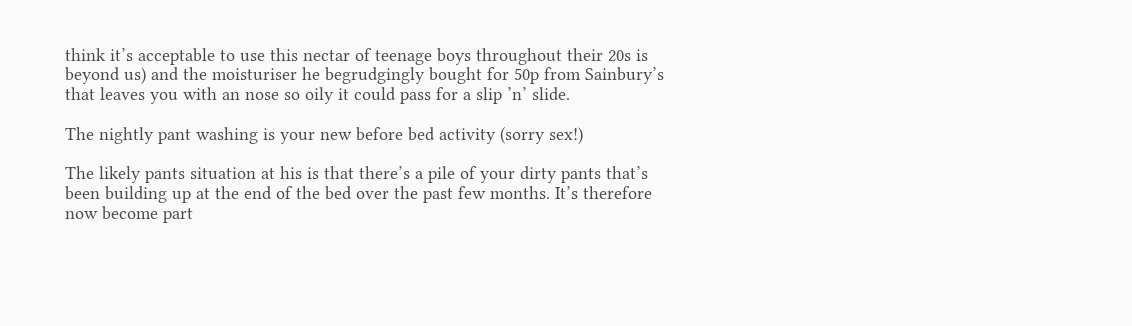think it’s acceptable to use this nectar of teenage boys throughout their 20s is beyond us) and the moisturiser he begrudgingly bought for 50p from Sainbury’s that leaves you with an nose so oily it could pass for a slip ’n’ slide.

The nightly pant washing is your new before bed activity (sorry sex!)

The likely pants situation at his is that there’s a pile of your dirty pants that’s been building up at the end of the bed over the past few months. It’s therefore now become part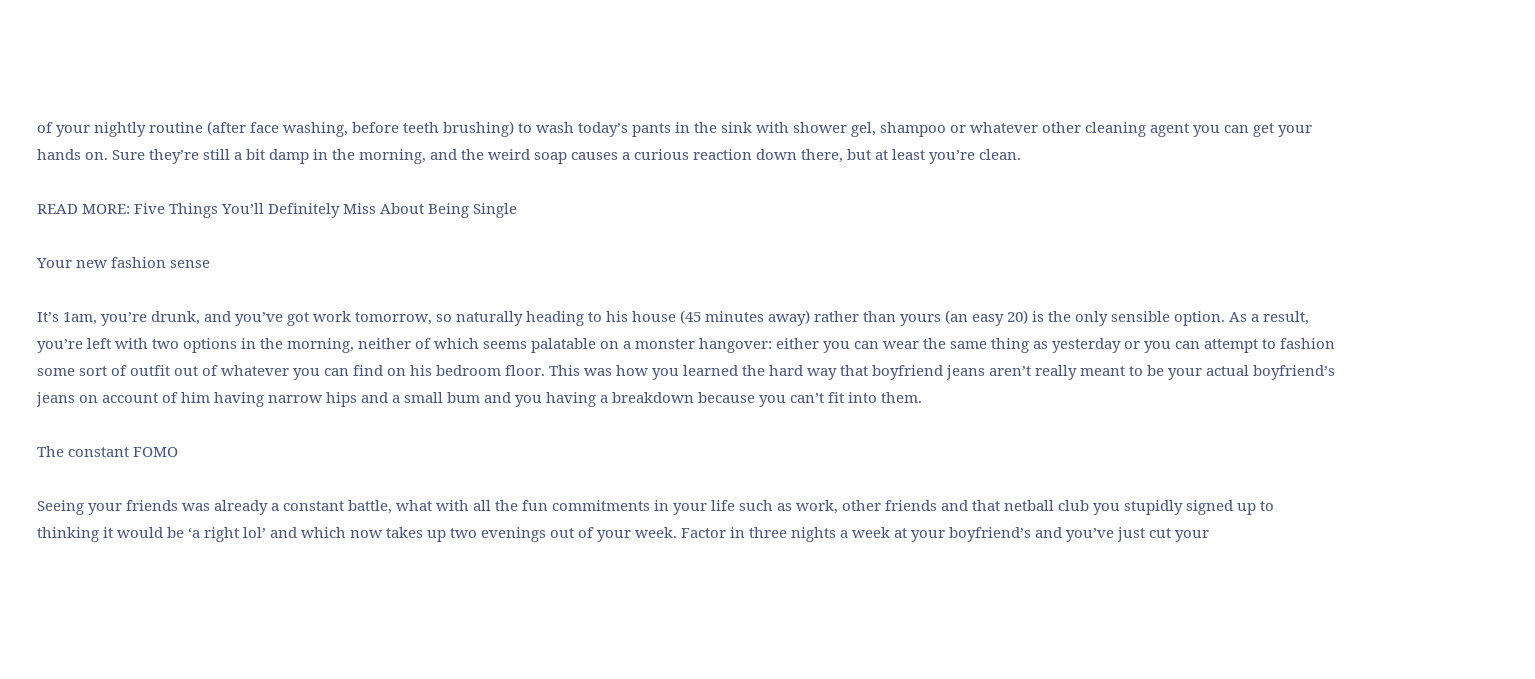of your nightly routine (after face washing, before teeth brushing) to wash today’s pants in the sink with shower gel, shampoo or whatever other cleaning agent you can get your hands on. Sure they’re still a bit damp in the morning, and the weird soap causes a curious reaction down there, but at least you’re clean.

READ MORE: Five Things You’ll Definitely Miss About Being Single

Your new fashion sense

It’s 1am, you’re drunk, and you’ve got work tomorrow, so naturally heading to his house (45 minutes away) rather than yours (an easy 20) is the only sensible option. As a result, you’re left with two options in the morning, neither of which seems palatable on a monster hangover: either you can wear the same thing as yesterday or you can attempt to fashion some sort of outfit out of whatever you can find on his bedroom floor. This was how you learned the hard way that boyfriend jeans aren’t really meant to be your actual boyfriend’s jeans on account of him having narrow hips and a small bum and you having a breakdown because you can’t fit into them.

The constant FOMO

Seeing your friends was already a constant battle, what with all the fun commitments in your life such as work, other friends and that netball club you stupidly signed up to thinking it would be ‘a right lol’ and which now takes up two evenings out of your week. Factor in three nights a week at your boyfriend’s and you’ve just cut your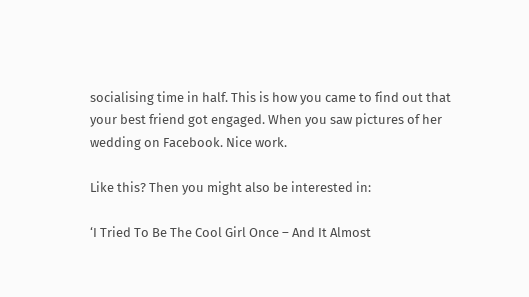socialising time in half. This is how you came to find out that your best friend got engaged. When you saw pictures of her wedding on Facebook. Nice work.

Like this? Then you might also be interested in:

‘I Tried To Be The Cool Girl Once – And It Almost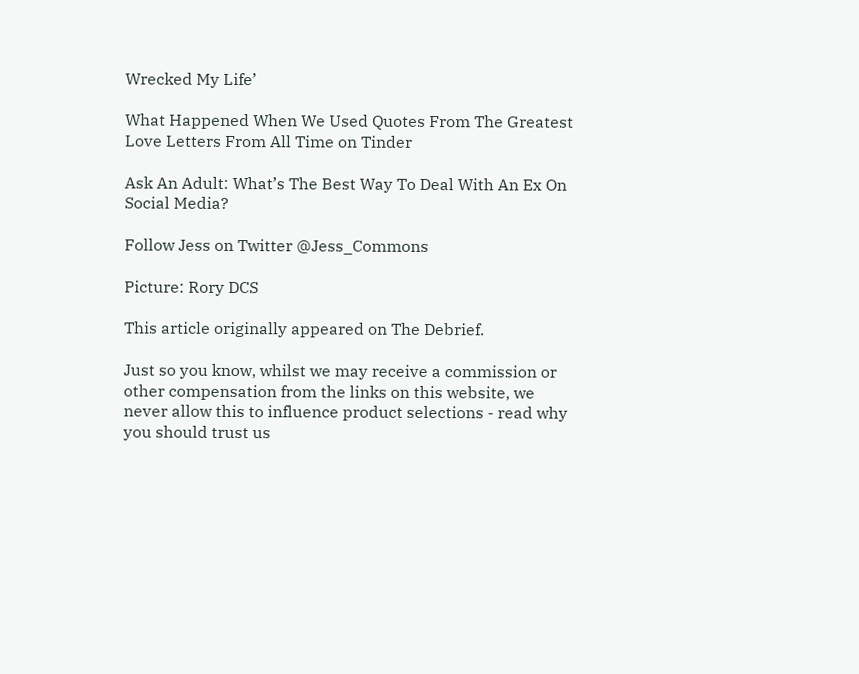Wrecked My Life’

What Happened When We Used Quotes From The Greatest Love Letters From All Time on Tinder

Ask An Adult: What’s The Best Way To Deal With An Ex On Social Media?

Follow Jess on Twitter @Jess_Commons

Picture: Rory DCS

This article originally appeared on The Debrief.

Just so you know, whilst we may receive a commission or other compensation from the links on this website, we never allow this to influence product selections - read why you should trust us